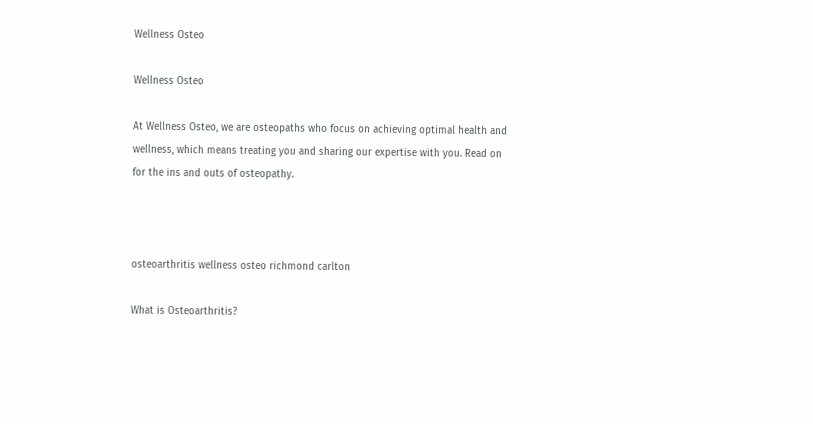Wellness Osteo

Wellness Osteo

At Wellness Osteo, we are osteopaths who focus on achieving optimal health and wellness, which means treating you and sharing our expertise with you. Read on for the ins and outs of osteopathy.



osteoarthritis wellness osteo richmond carlton

What is Osteoarthritis?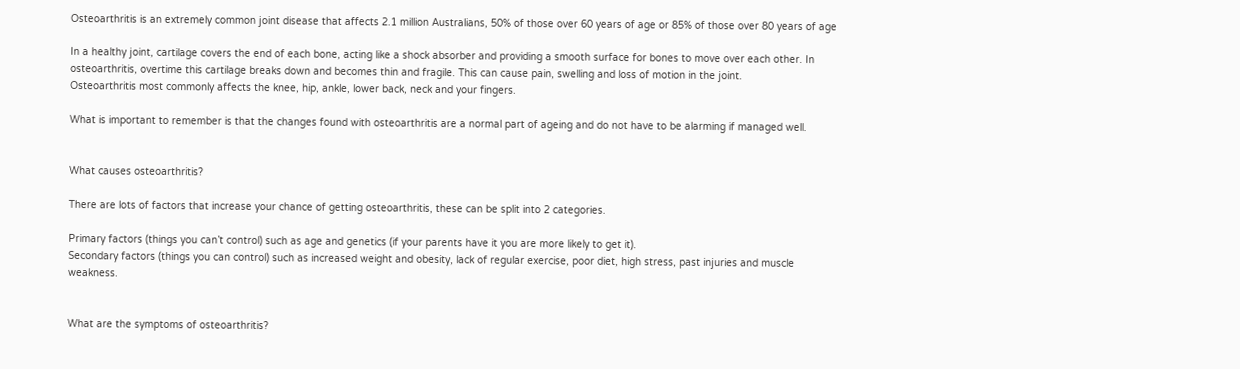Osteoarthritis is an extremely common joint disease that affects 2.1 million Australians, 50% of those over 60 years of age or 85% of those over 80 years of age

In a healthy joint, cartilage covers the end of each bone, acting like a shock absorber and providing a smooth surface for bones to move over each other. In osteoarthritis, overtime this cartilage breaks down and becomes thin and fragile. This can cause pain, swelling and loss of motion in the joint.
Osteoarthritis most commonly affects the knee, hip, ankle, lower back, neck and your fingers.

What is important to remember is that the changes found with osteoarthritis are a normal part of ageing and do not have to be alarming if managed well.


What causes osteoarthritis?

There are lots of factors that increase your chance of getting osteoarthritis, these can be split into 2 categories.

Primary factors (things you can’t control) such as age and genetics (if your parents have it you are more likely to get it).
Secondary factors (things you can control) such as increased weight and obesity, lack of regular exercise, poor diet, high stress, past injuries and muscle weakness.


What are the symptoms of osteoarthritis?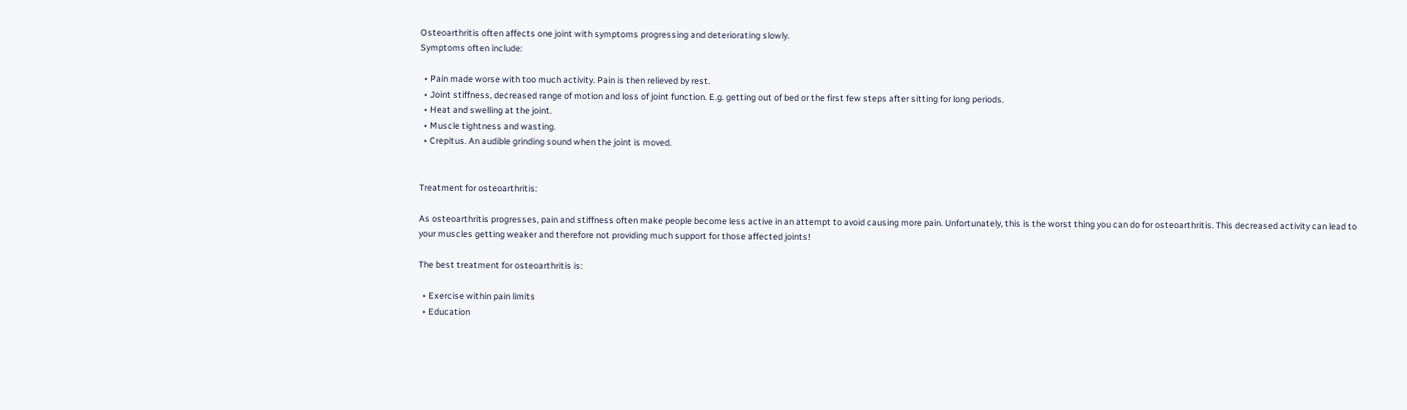Osteoarthritis often affects one joint with symptoms progressing and deteriorating slowly.
Symptoms often include:

  • Pain made worse with too much activity. Pain is then relieved by rest.
  • Joint stiffness, decreased range of motion and loss of joint function. E.g. getting out of bed or the first few steps after sitting for long periods.
  • Heat and swelling at the joint.
  • Muscle tightness and wasting.
  • Crepitus. An audible grinding sound when the joint is moved.


Treatment for osteoarthritis:

As osteoarthritis progresses, pain and stiffness often make people become less active in an attempt to avoid causing more pain. Unfortunately, this is the worst thing you can do for osteoarthritis. This decreased activity can lead to your muscles getting weaker and therefore not providing much support for those affected joints!

The best treatment for osteoarthritis is:

  • Exercise within pain limits
  • Education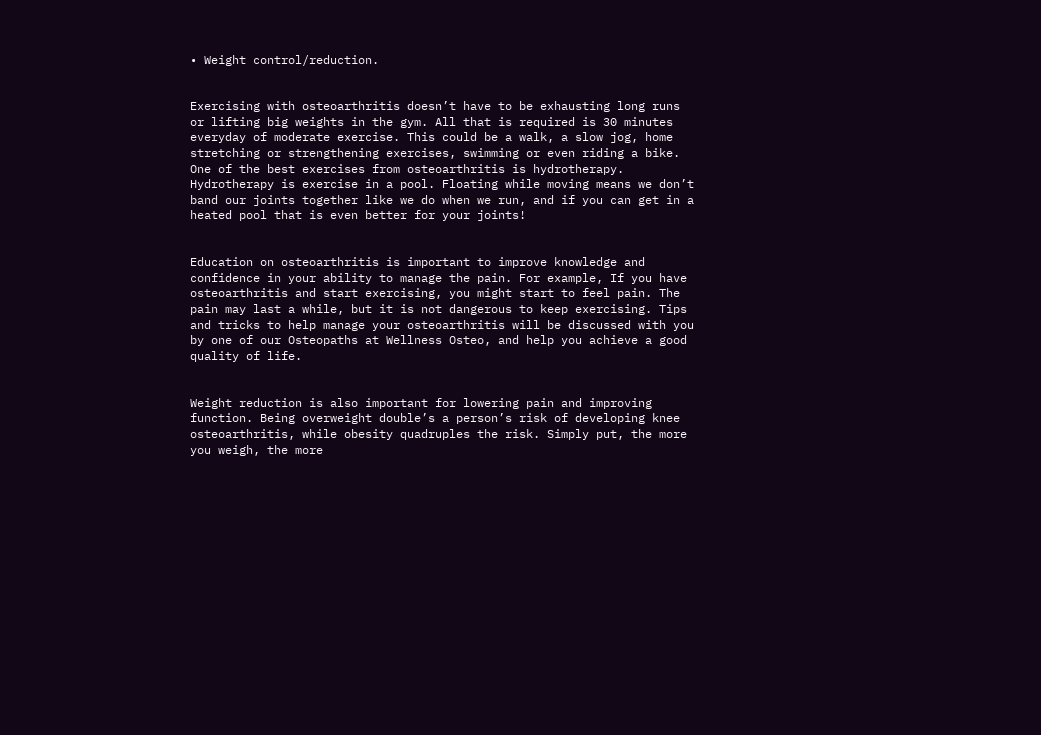• Weight control/reduction.


Exercising with osteoarthritis doesn’t have to be exhausting long runs or lifting big weights in the gym. All that is required is 30 minutes everyday of moderate exercise. This could be a walk, a slow jog, home stretching or strengthening exercises, swimming or even riding a bike. One of the best exercises from osteoarthritis is hydrotherapy. Hydrotherapy is exercise in a pool. Floating while moving means we don’t band our joints together like we do when we run, and if you can get in a heated pool that is even better for your joints!


Education on osteoarthritis is important to improve knowledge and confidence in your ability to manage the pain. For example, If you have osteoarthritis and start exercising, you might start to feel pain. The pain may last a while, but it is not dangerous to keep exercising. Tips and tricks to help manage your osteoarthritis will be discussed with you by one of our Osteopaths at Wellness Osteo, and help you achieve a good quality of life.


Weight reduction is also important for lowering pain and improving function. Being overweight double’s a person’s risk of developing knee osteoarthritis, while obesity quadruples the risk. Simply put, the more you weigh, the more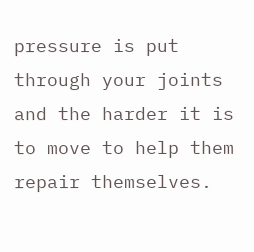pressure is put through your joints and the harder it is to move to help them repair themselves.